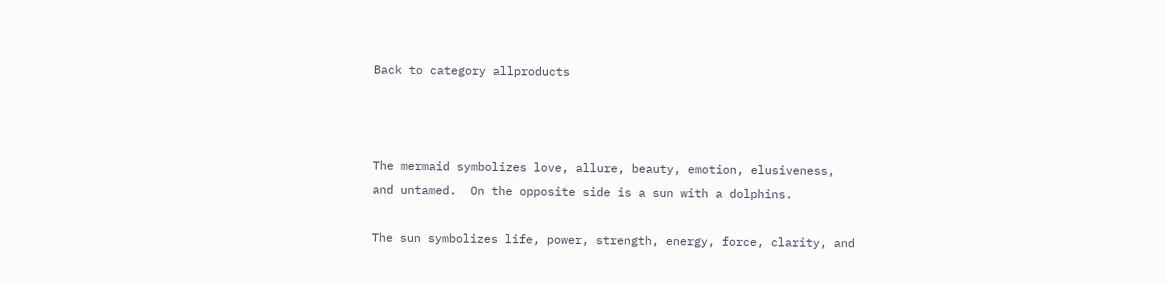Back to category allproducts



The mermaid symbolizes love, allure, beauty, emotion, elusiveness, and untamed.  On the opposite side is a sun with a dolphins.

The sun symbolizes life, power, strength, energy, force, clarity, and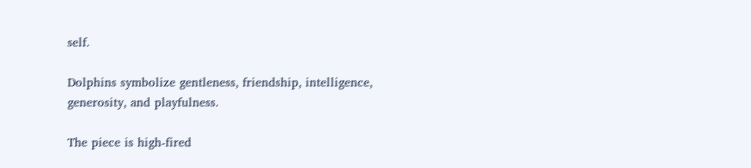self.

Dolphins symbolize gentleness, friendship, intelligence, generosity, and playfulness.

The piece is high-fired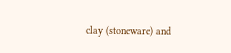clay (stoneware) and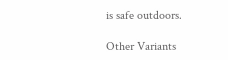is safe outdoors.

Other Variants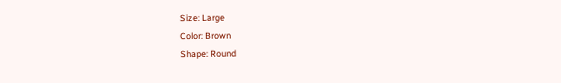Size: Large
Color: Brown
Shape: Round